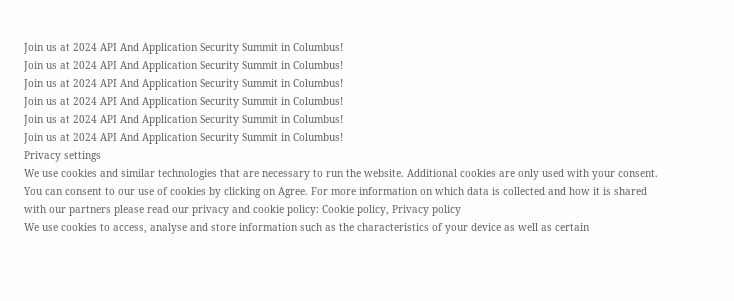Join us at 2024 API And Application Security Summit in Columbus!
Join us at 2024 API And Application Security Summit in Columbus!
Join us at 2024 API And Application Security Summit in Columbus!
Join us at 2024 API And Application Security Summit in Columbus!
Join us at 2024 API And Application Security Summit in Columbus!
Join us at 2024 API And Application Security Summit in Columbus!
Privacy settings
We use cookies and similar technologies that are necessary to run the website. Additional cookies are only used with your consent. You can consent to our use of cookies by clicking on Agree. For more information on which data is collected and how it is shared with our partners please read our privacy and cookie policy: Cookie policy, Privacy policy
We use cookies to access, analyse and store information such as the characteristics of your device as well as certain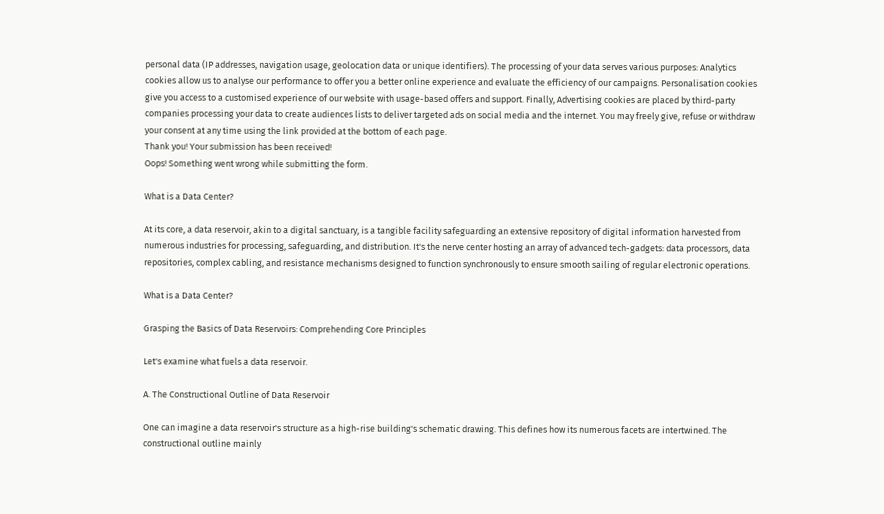personal data (IP addresses, navigation usage, geolocation data or unique identifiers). The processing of your data serves various purposes: Analytics cookies allow us to analyse our performance to offer you a better online experience and evaluate the efficiency of our campaigns. Personalisation cookies give you access to a customised experience of our website with usage-based offers and support. Finally, Advertising cookies are placed by third-party companies processing your data to create audiences lists to deliver targeted ads on social media and the internet. You may freely give, refuse or withdraw your consent at any time using the link provided at the bottom of each page.
Thank you! Your submission has been received!
Oops! Something went wrong while submitting the form.

What is a Data Center?

At its core, a data reservoir, akin to a digital sanctuary, is a tangible facility safeguarding an extensive repository of digital information harvested from numerous industries for processing, safeguarding, and distribution. It's the nerve center hosting an array of advanced tech-gadgets: data processors, data repositories, complex cabling, and resistance mechanisms designed to function synchronously to ensure smooth sailing of regular electronic operations.

What is a Data Center?

Grasping the Basics of Data Reservoirs: Comprehending Core Principles

Let's examine what fuels a data reservoir.

A. The Constructional Outline of Data Reservoir

One can imagine a data reservoir's structure as a high-rise building's schematic drawing. This defines how its numerous facets are intertwined. The constructional outline mainly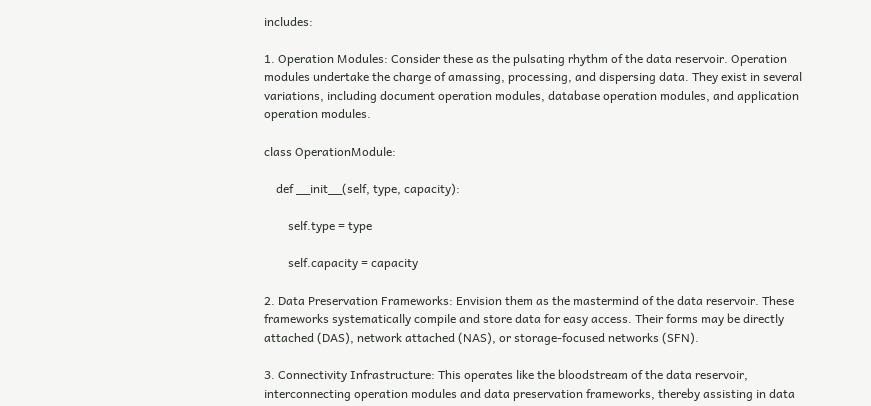includes:

1. Operation Modules: Consider these as the pulsating rhythm of the data reservoir. Operation modules undertake the charge of amassing, processing, and dispersing data. They exist in several variations, including document operation modules, database operation modules, and application operation modules.

class OperationModule:

    def __init__(self, type, capacity):

        self.type = type

        self.capacity = capacity

2. Data Preservation Frameworks: Envision them as the mastermind of the data reservoir. These frameworks systematically compile and store data for easy access. Their forms may be directly attached (DAS), network attached (NAS), or storage-focused networks (SFN).

3. Connectivity Infrastructure: This operates like the bloodstream of the data reservoir, interconnecting operation modules and data preservation frameworks, thereby assisting in data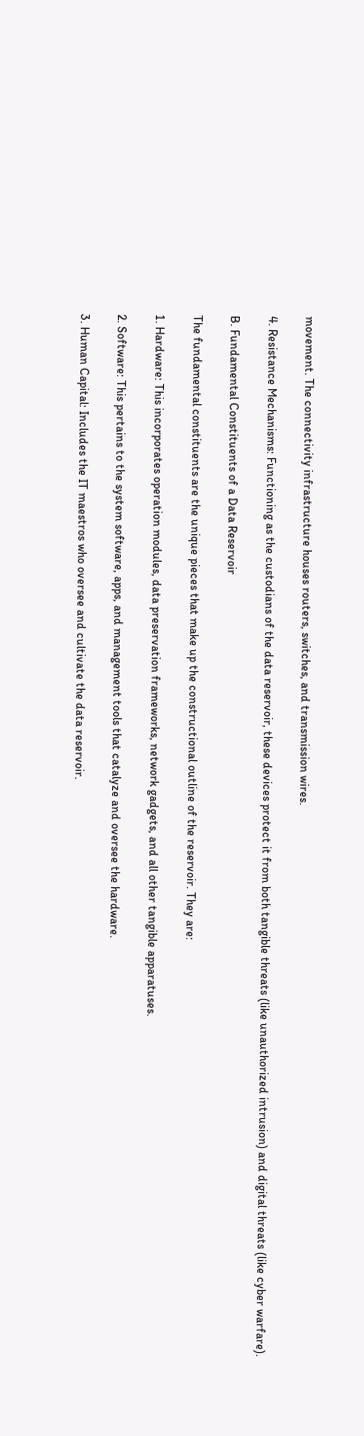movement. The connectivity infrastructure houses routers, switches, and transmission wires.

4. Resistance Mechanisms: Functioning as the custodians of the data reservoir, these devices protect it from both tangible threats (like unauthorized intrusion) and digital threats (like cyber warfare).

B. Fundamental Constituents of a Data Reservoir

The fundamental constituents are the unique pieces that make up the constructional outline of the reservoir. They are:

1. Hardware: This incorporates operation modules, data preservation frameworks, network gadgets, and all other tangible apparatuses.

2. Software: This pertains to the system software, apps, and management tools that catalyze and oversee the hardware.

3. Human Capital: Includes the IT maestros who oversee and cultivate the data reservoir.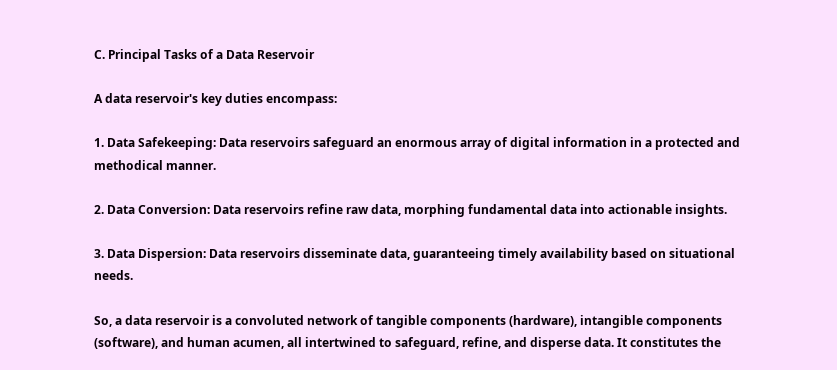C. Principal Tasks of a Data Reservoir

A data reservoir's key duties encompass:

1. Data Safekeeping: Data reservoirs safeguard an enormous array of digital information in a protected and methodical manner.

2. Data Conversion: Data reservoirs refine raw data, morphing fundamental data into actionable insights.

3. Data Dispersion: Data reservoirs disseminate data, guaranteeing timely availability based on situational needs.

So, a data reservoir is a convoluted network of tangible components (hardware), intangible components (software), and human acumen, all intertwined to safeguard, refine, and disperse data. It constitutes the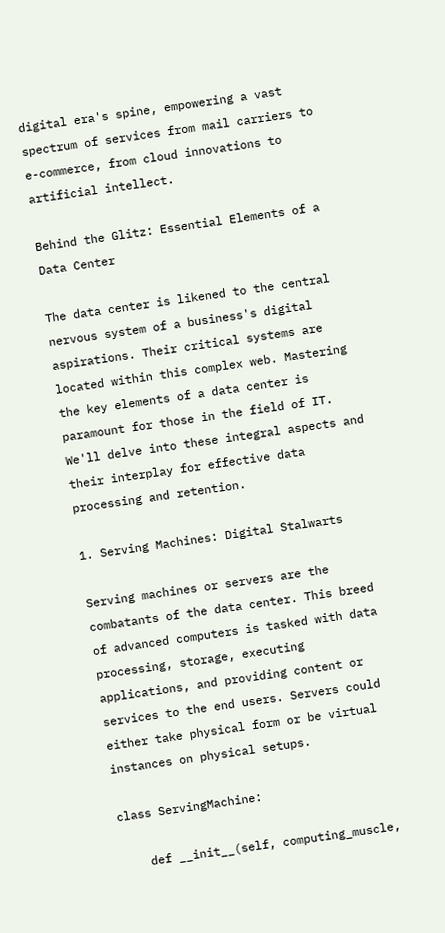digital era's spine, empowering a vast spectrum of services from mail carriers to e-commerce, from cloud innovations to artificial intellect.

Behind the Glitz: Essential Elements of a Data Center

The data center is likened to the central nervous system of a business's digital aspirations. Their critical systems are located within this complex web. Mastering the key elements of a data center is paramount for those in the field of IT. We'll delve into these integral aspects and their interplay for effective data processing and retention.

1. Serving Machines: Digital Stalwarts

Serving machines or servers are the combatants of the data center. This breed of advanced computers is tasked with data processing, storage, executing applications, and providing content or services to the end users. Servers could either take physical form or be virtual instances on physical setups.

class ServingMachine:

    def __init__(self, computing_muscle,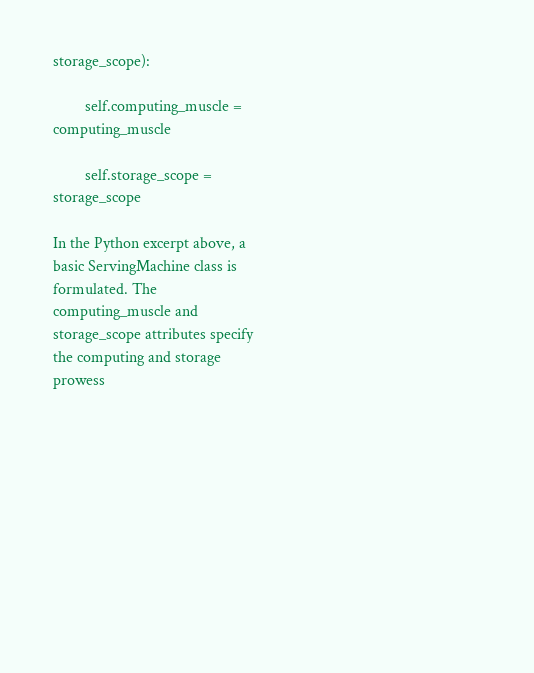storage_scope):

        self.computing_muscle = computing_muscle

        self.storage_scope = storage_scope

In the Python excerpt above, a basic ServingMachine class is formulated. The computing_muscle and storage_scope attributes specify the computing and storage prowess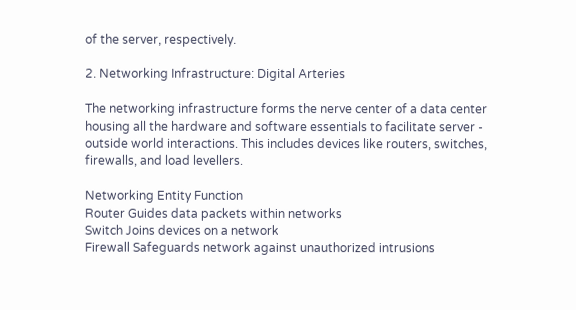of the server, respectively.

2. Networking Infrastructure: Digital Arteries

The networking infrastructure forms the nerve center of a data center housing all the hardware and software essentials to facilitate server - outside world interactions. This includes devices like routers, switches, firewalls, and load levellers.

Networking Entity Function
Router Guides data packets within networks
Switch Joins devices on a network
Firewall Safeguards network against unauthorized intrusions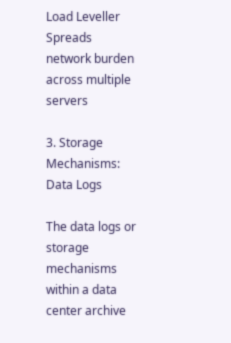Load Leveller Spreads network burden across multiple servers

3. Storage Mechanisms: Data Logs

The data logs or storage mechanisms within a data center archive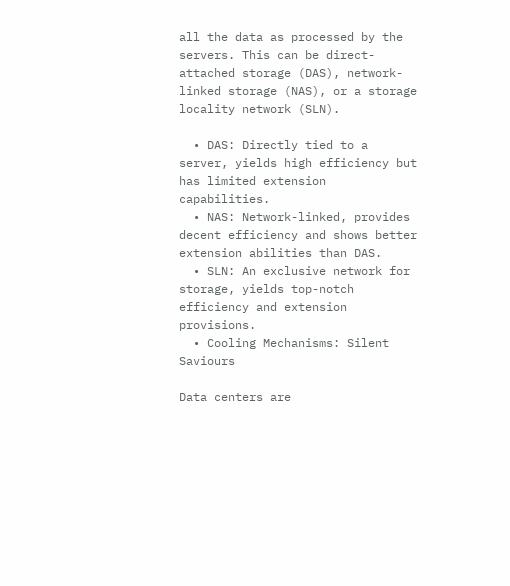all the data as processed by the servers. This can be direct-attached storage (DAS), network-linked storage (NAS), or a storage locality network (SLN).

  • DAS: Directly tied to a server, yields high efficiency but has limited extension capabilities.
  • NAS: Network-linked, provides decent efficiency and shows better extension abilities than DAS.
  • SLN: An exclusive network for storage, yields top-notch efficiency and extension provisions.
  • Cooling Mechanisms: Silent Saviours

Data centers are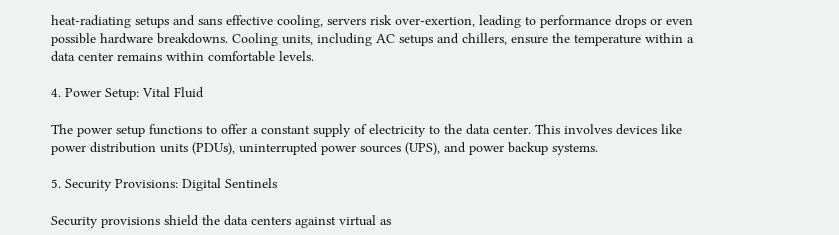heat-radiating setups and sans effective cooling, servers risk over-exertion, leading to performance drops or even possible hardware breakdowns. Cooling units, including AC setups and chillers, ensure the temperature within a data center remains within comfortable levels.

4. Power Setup: Vital Fluid

The power setup functions to offer a constant supply of electricity to the data center. This involves devices like power distribution units (PDUs), uninterrupted power sources (UPS), and power backup systems.

5. Security Provisions: Digital Sentinels

Security provisions shield the data centers against virtual as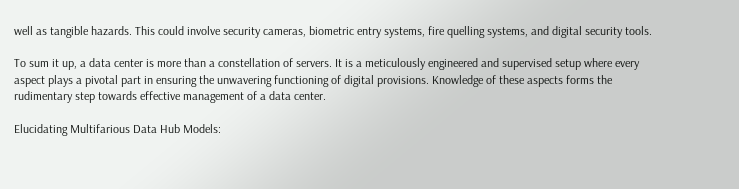well as tangible hazards. This could involve security cameras, biometric entry systems, fire quelling systems, and digital security tools.

To sum it up, a data center is more than a constellation of servers. It is a meticulously engineered and supervised setup where every aspect plays a pivotal part in ensuring the unwavering functioning of digital provisions. Knowledge of these aspects forms the rudimentary step towards effective management of a data center.

Elucidating Multifarious Data Hub Models: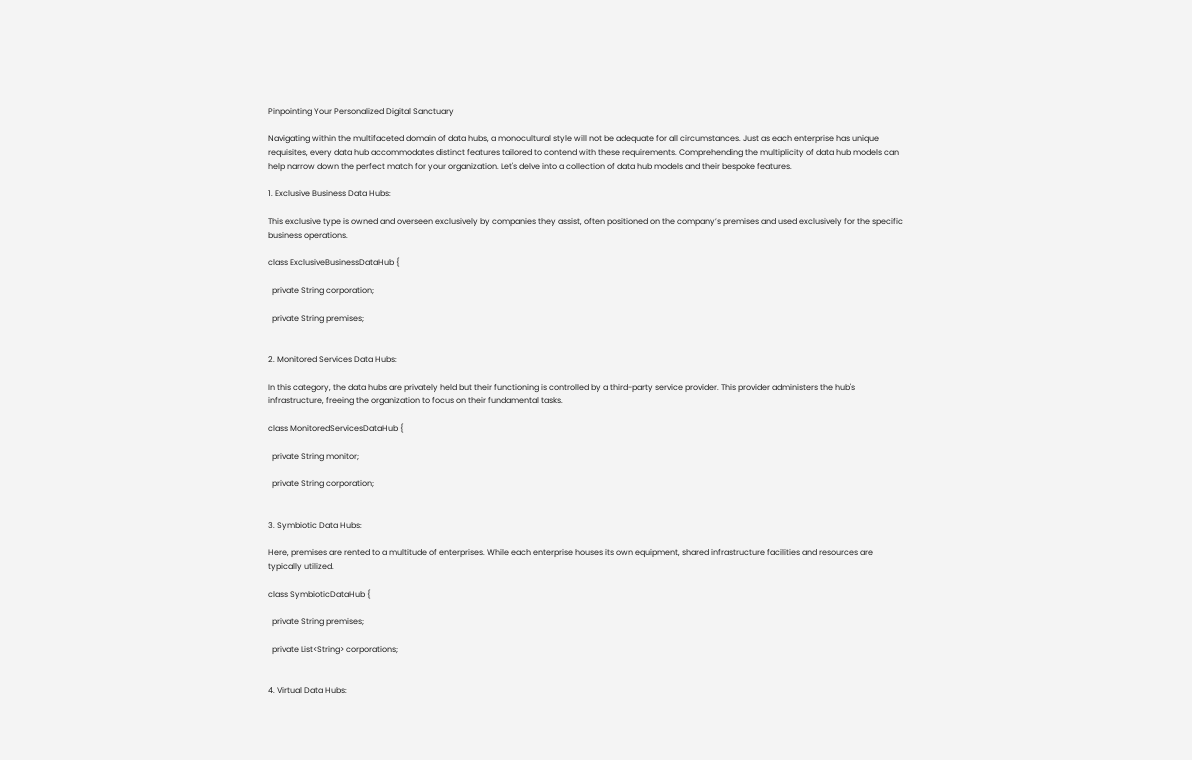Pinpointing Your Personalized Digital Sanctuary

Navigating within the multifaceted domain of data hubs, a monocultural style will not be adequate for all circumstances. Just as each enterprise has unique requisites, every data hub accommodates distinct features tailored to contend with these requirements. Comprehending the multiplicity of data hub models can help narrow down the perfect match for your organization. Let's delve into a collection of data hub models and their bespoke features.

1. Exclusive Business Data Hubs:

This exclusive type is owned and overseen exclusively by companies they assist, often positioned on the company’s premises and used exclusively for the specific business operations.

class ExclusiveBusinessDataHub {

  private String corporation;

  private String premises;


2. Monitored Services Data Hubs:

In this category, the data hubs are privately held but their functioning is controlled by a third-party service provider. This provider administers the hub's infrastructure, freeing the organization to focus on their fundamental tasks.

class MonitoredServicesDataHub {

  private String monitor;

  private String corporation;


3. Symbiotic Data Hubs:

Here, premises are rented to a multitude of enterprises. While each enterprise houses its own equipment, shared infrastructure facilities and resources are typically utilized.

class SymbioticDataHub {

  private String premises;

  private List<String> corporations;


4. Virtual Data Hubs: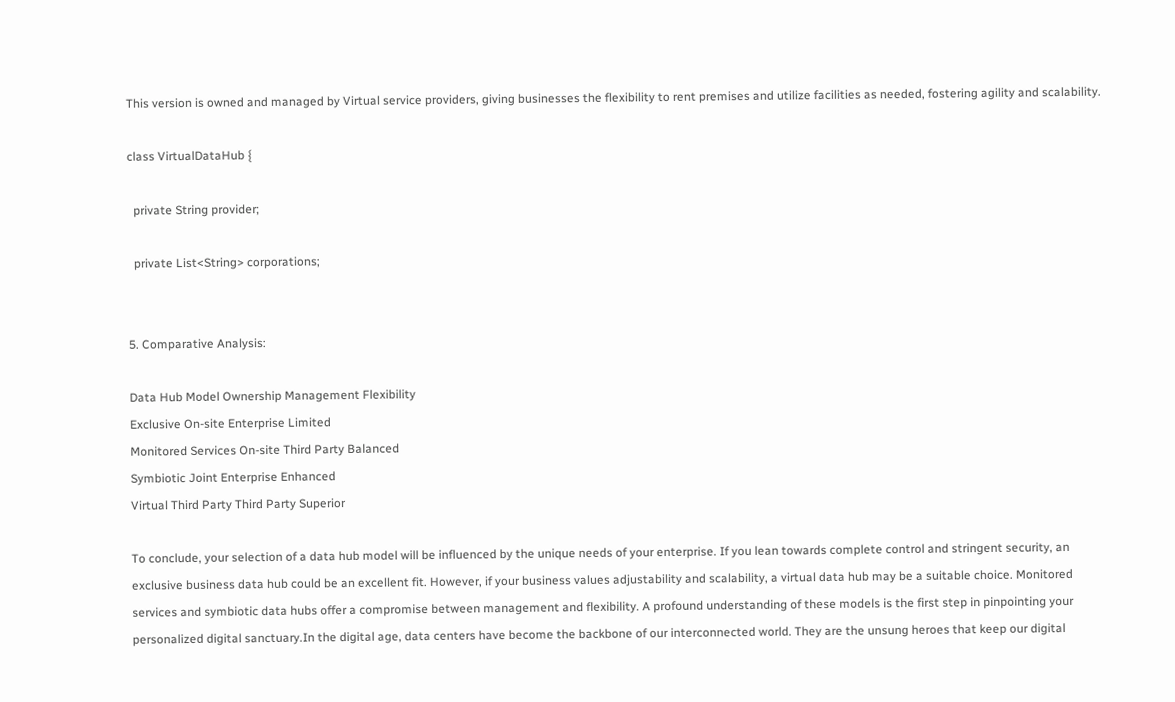This version is owned and managed by Virtual service providers, giving businesses the flexibility to rent premises and utilize facilities as needed, fostering agility and scalability.

class VirtualDataHub {

  private String provider;

  private List<String> corporations;


5. Comparative Analysis:

Data Hub Model Ownership Management Flexibility
Exclusive On-site Enterprise Limited
Monitored Services On-site Third Party Balanced
Symbiotic Joint Enterprise Enhanced
Virtual Third Party Third Party Superior

To conclude, your selection of a data hub model will be influenced by the unique needs of your enterprise. If you lean towards complete control and stringent security, an exclusive business data hub could be an excellent fit. However, if your business values adjustability and scalability, a virtual data hub may be a suitable choice. Monitored services and symbiotic data hubs offer a compromise between management and flexibility. A profound understanding of these models is the first step in pinpointing your personalized digital sanctuary.In the digital age, data centers have become the backbone of our interconnected world. They are the unsung heroes that keep our digital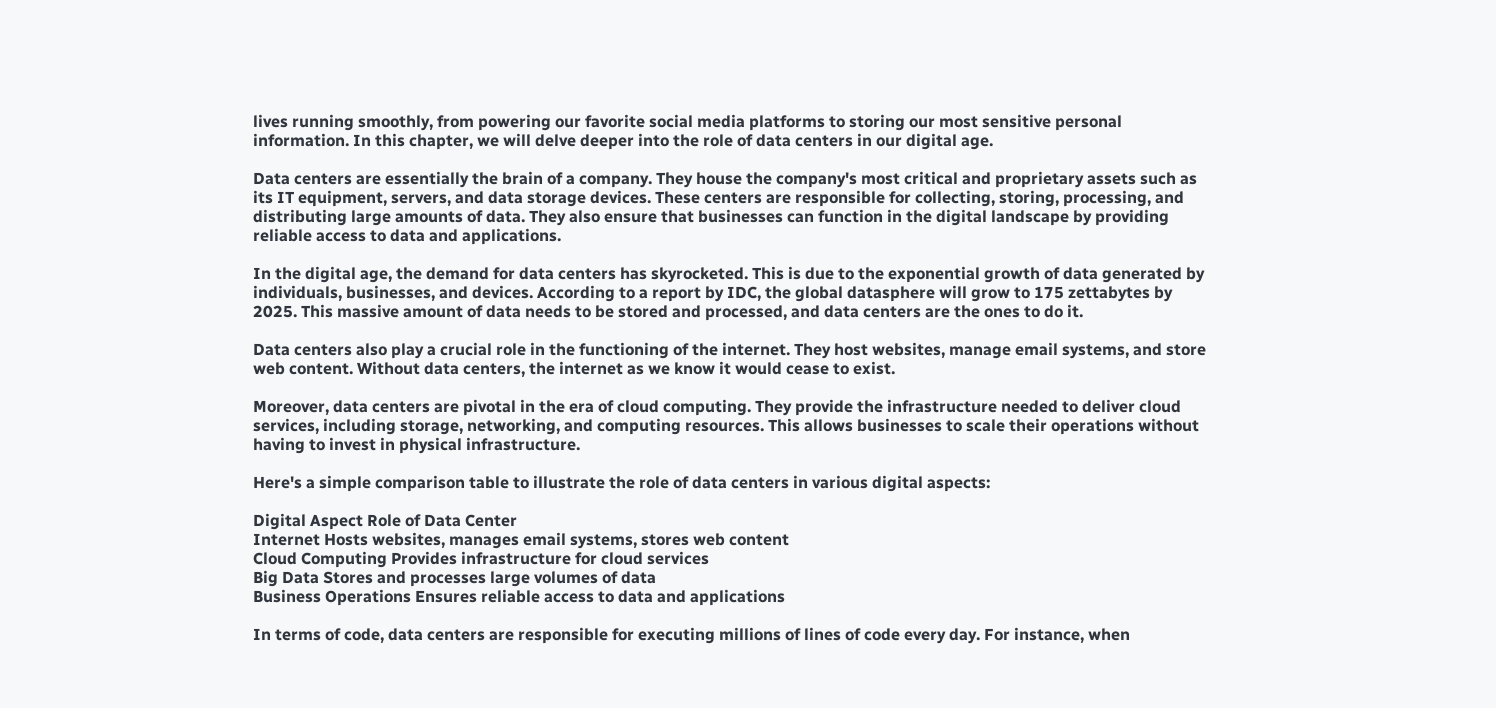lives running smoothly, from powering our favorite social media platforms to storing our most sensitive personal information. In this chapter, we will delve deeper into the role of data centers in our digital age.

Data centers are essentially the brain of a company. They house the company's most critical and proprietary assets such as its IT equipment, servers, and data storage devices. These centers are responsible for collecting, storing, processing, and distributing large amounts of data. They also ensure that businesses can function in the digital landscape by providing reliable access to data and applications.

In the digital age, the demand for data centers has skyrocketed. This is due to the exponential growth of data generated by individuals, businesses, and devices. According to a report by IDC, the global datasphere will grow to 175 zettabytes by 2025. This massive amount of data needs to be stored and processed, and data centers are the ones to do it.

Data centers also play a crucial role in the functioning of the internet. They host websites, manage email systems, and store web content. Without data centers, the internet as we know it would cease to exist.

Moreover, data centers are pivotal in the era of cloud computing. They provide the infrastructure needed to deliver cloud services, including storage, networking, and computing resources. This allows businesses to scale their operations without having to invest in physical infrastructure.

Here's a simple comparison table to illustrate the role of data centers in various digital aspects:

Digital Aspect Role of Data Center
Internet Hosts websites, manages email systems, stores web content
Cloud Computing Provides infrastructure for cloud services
Big Data Stores and processes large volumes of data
Business Operations Ensures reliable access to data and applications

In terms of code, data centers are responsible for executing millions of lines of code every day. For instance, when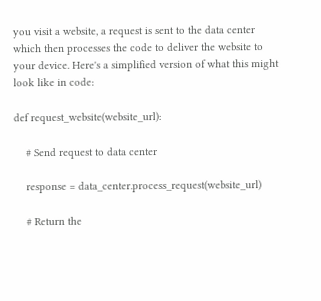you visit a website, a request is sent to the data center which then processes the code to deliver the website to your device. Here's a simplified version of what this might look like in code:

def request_website(website_url):

    # Send request to data center

    response = data_center.process_request(website_url)

    # Return the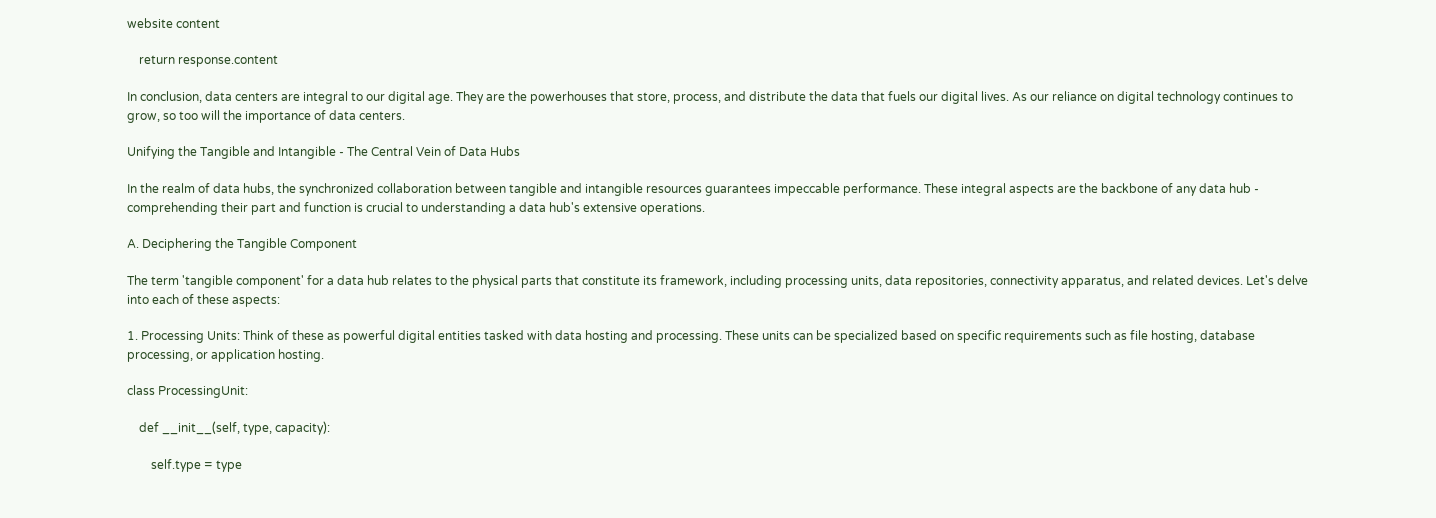website content

    return response.content

In conclusion, data centers are integral to our digital age. They are the powerhouses that store, process, and distribute the data that fuels our digital lives. As our reliance on digital technology continues to grow, so too will the importance of data centers.

Unifying the Tangible and Intangible - The Central Vein of Data Hubs

In the realm of data hubs, the synchronized collaboration between tangible and intangible resources guarantees impeccable performance. These integral aspects are the backbone of any data hub - comprehending their part and function is crucial to understanding a data hub's extensive operations.

A. Deciphering the Tangible Component

The term 'tangible component' for a data hub relates to the physical parts that constitute its framework, including processing units, data repositories, connectivity apparatus, and related devices. Let's delve into each of these aspects:

1. Processing Units: Think of these as powerful digital entities tasked with data hosting and processing. These units can be specialized based on specific requirements such as file hosting, database processing, or application hosting.

class ProcessingUnit:

    def __init__(self, type, capacity):

        self.type = type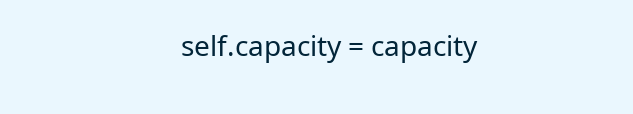self.capacity = capacity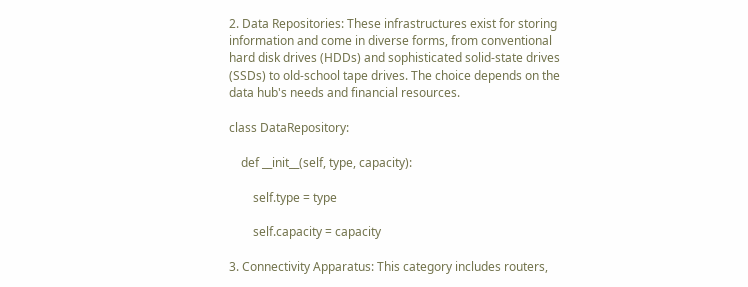2. Data Repositories: These infrastructures exist for storing information and come in diverse forms, from conventional hard disk drives (HDDs) and sophisticated solid-state drives (SSDs) to old-school tape drives. The choice depends on the data hub's needs and financial resources.

class DataRepository:

    def __init__(self, type, capacity):

        self.type = type

        self.capacity = capacity

3. Connectivity Apparatus: This category includes routers,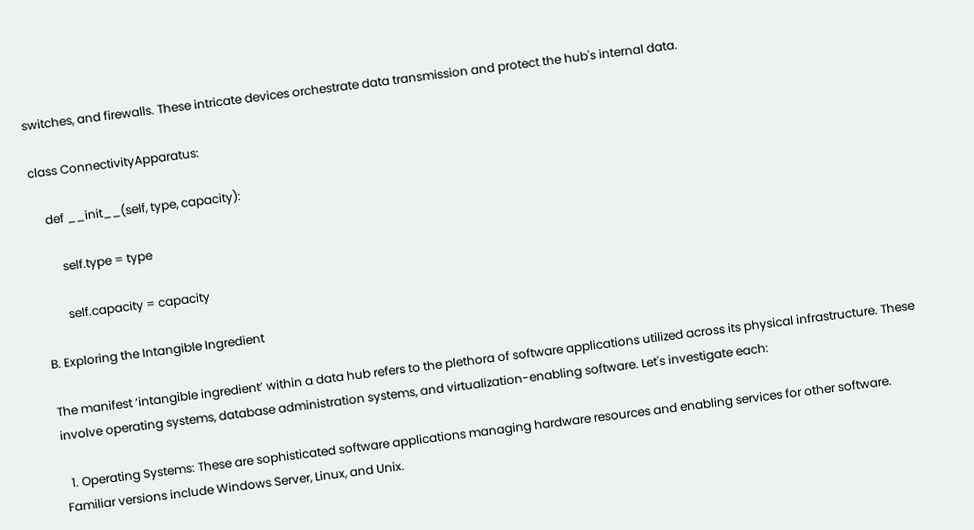switches, and firewalls. These intricate devices orchestrate data transmission and protect the hub's internal data.

class ConnectivityApparatus:

    def __init__(self, type, capacity):

        self.type = type

        self.capacity = capacity

B. Exploring the Intangible Ingredient

The manifest ‘intangible ingredient’ within a data hub refers to the plethora of software applications utilized across its physical infrastructure. These involve operating systems, database administration systems, and virtualization-enabling software. Let's investigate each:

  1. Operating Systems: These are sophisticated software applications managing hardware resources and enabling services for other software. Familiar versions include Windows Server, Linux, and Unix.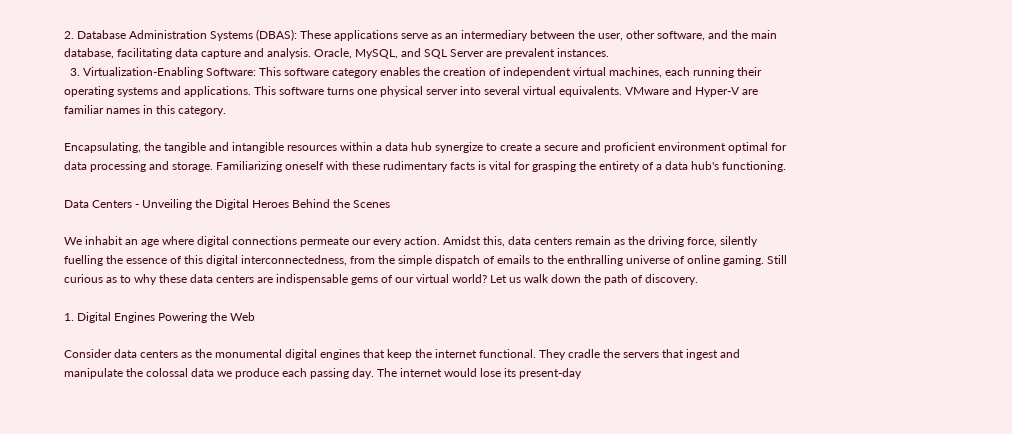2. Database Administration Systems (DBAS): These applications serve as an intermediary between the user, other software, and the main database, facilitating data capture and analysis. Oracle, MySQL, and SQL Server are prevalent instances.
  3. Virtualization-Enabling Software: This software category enables the creation of independent virtual machines, each running their operating systems and applications. This software turns one physical server into several virtual equivalents. VMware and Hyper-V are familiar names in this category.

Encapsulating, the tangible and intangible resources within a data hub synergize to create a secure and proficient environment optimal for data processing and storage. Familiarizing oneself with these rudimentary facts is vital for grasping the entirety of a data hub's functioning.

Data Centers - Unveiling the Digital Heroes Behind the Scenes

We inhabit an age where digital connections permeate our every action. Amidst this, data centers remain as the driving force, silently fuelling the essence of this digital interconnectedness, from the simple dispatch of emails to the enthralling universe of online gaming. Still curious as to why these data centers are indispensable gems of our virtual world? Let us walk down the path of discovery.

1. Digital Engines Powering the Web

Consider data centers as the monumental digital engines that keep the internet functional. They cradle the servers that ingest and manipulate the colossal data we produce each passing day. The internet would lose its present-day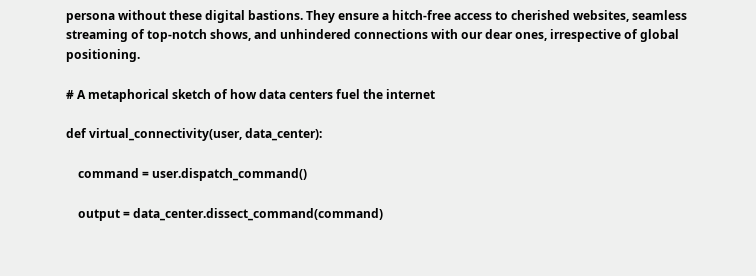persona without these digital bastions. They ensure a hitch-free access to cherished websites, seamless streaming of top-notch shows, and unhindered connections with our dear ones, irrespective of global positioning.

# A metaphorical sketch of how data centers fuel the internet

def virtual_connectivity(user, data_center):

    command = user.dispatch_command()

    output = data_center.dissect_command(command)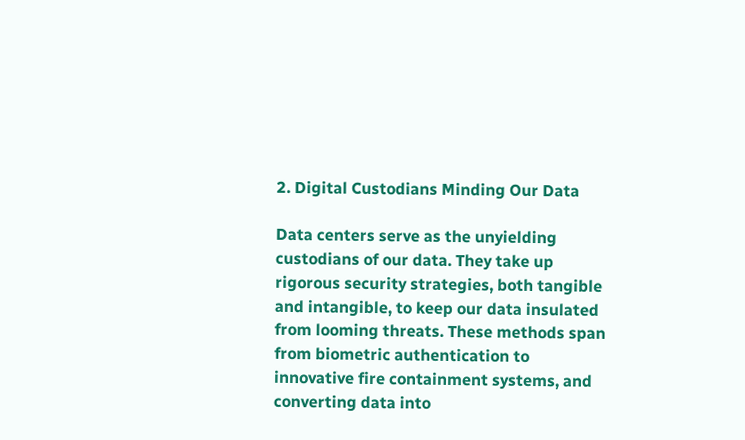2. Digital Custodians Minding Our Data

Data centers serve as the unyielding custodians of our data. They take up rigorous security strategies, both tangible and intangible, to keep our data insulated from looming threats. These methods span from biometric authentication to innovative fire containment systems, and converting data into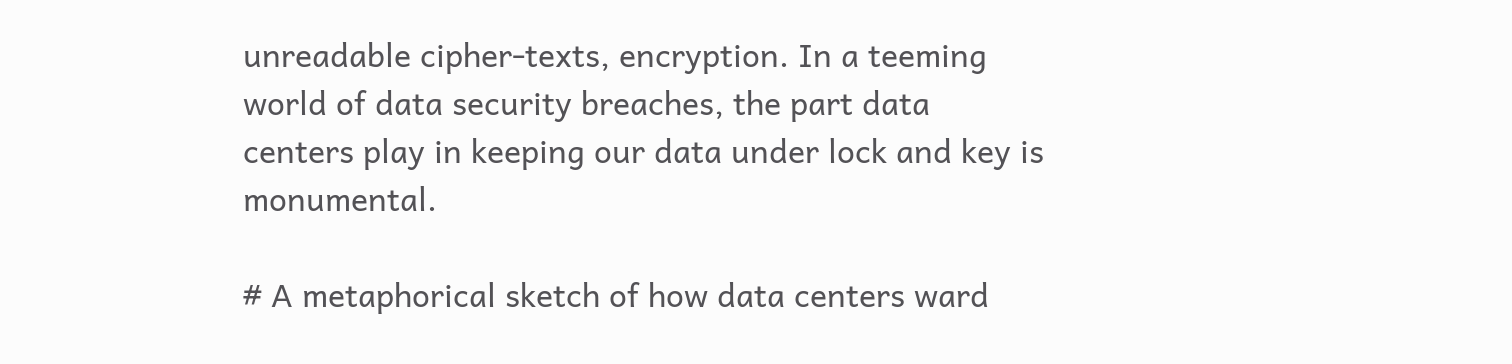unreadable cipher-texts, encryption. In a teeming world of data security breaches, the part data centers play in keeping our data under lock and key is monumental.

# A metaphorical sketch of how data centers ward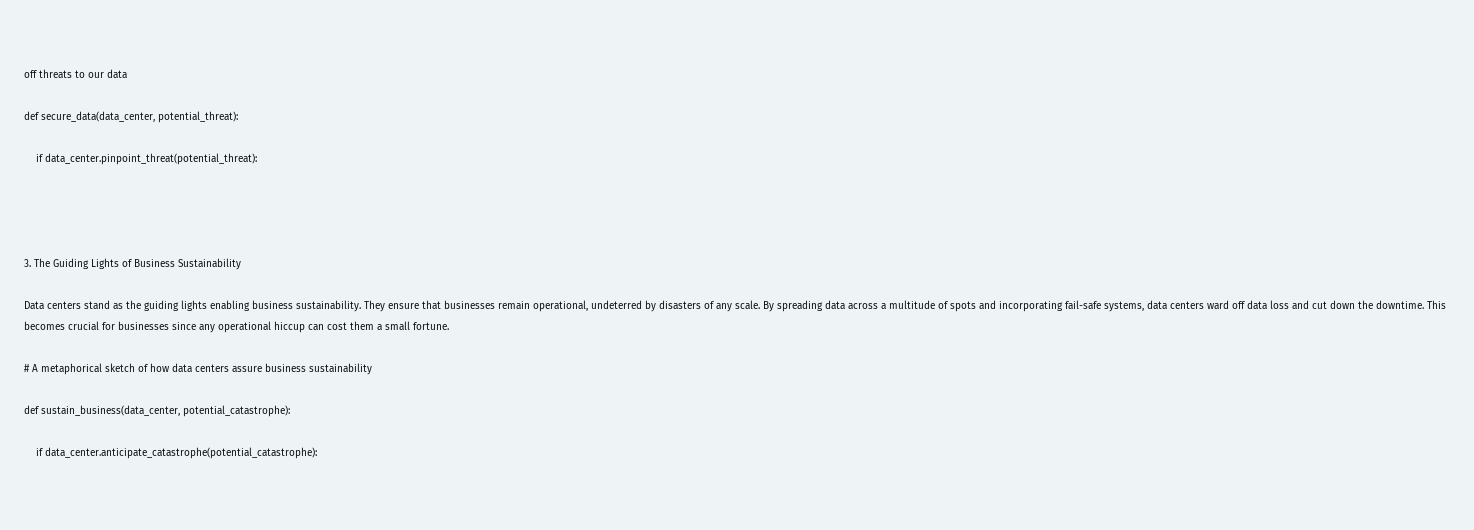off threats to our data

def secure_data(data_center, potential_threat):

    if data_center.pinpoint_threat(potential_threat):




3. The Guiding Lights of Business Sustainability

Data centers stand as the guiding lights enabling business sustainability. They ensure that businesses remain operational, undeterred by disasters of any scale. By spreading data across a multitude of spots and incorporating fail-safe systems, data centers ward off data loss and cut down the downtime. This becomes crucial for businesses since any operational hiccup can cost them a small fortune.

# A metaphorical sketch of how data centers assure business sustainability

def sustain_business(data_center, potential_catastrophe):

    if data_center.anticipate_catastrophe(potential_catastrophe):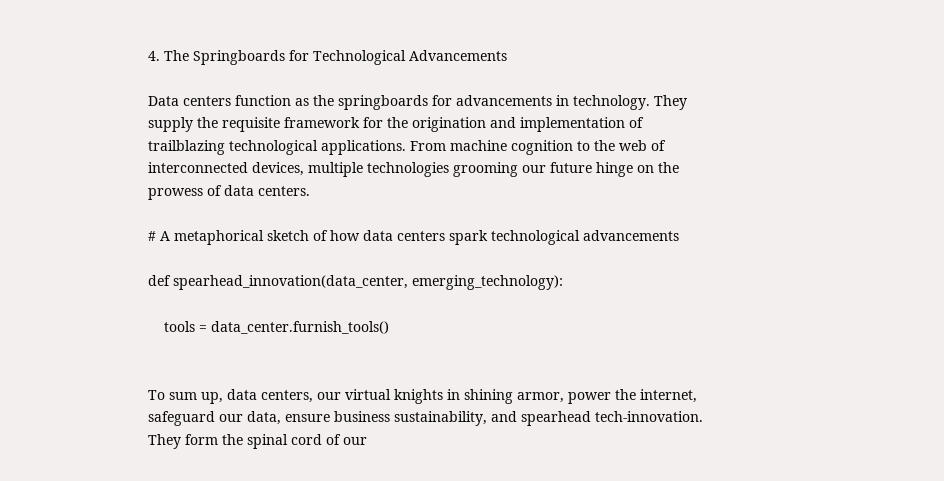4. The Springboards for Technological Advancements

Data centers function as the springboards for advancements in technology. They supply the requisite framework for the origination and implementation of trailblazing technological applications. From machine cognition to the web of interconnected devices, multiple technologies grooming our future hinge on the prowess of data centers.

# A metaphorical sketch of how data centers spark technological advancements

def spearhead_innovation(data_center, emerging_technology):

    tools = data_center.furnish_tools()


To sum up, data centers, our virtual knights in shining armor, power the internet, safeguard our data, ensure business sustainability, and spearhead tech-innovation. They form the spinal cord of our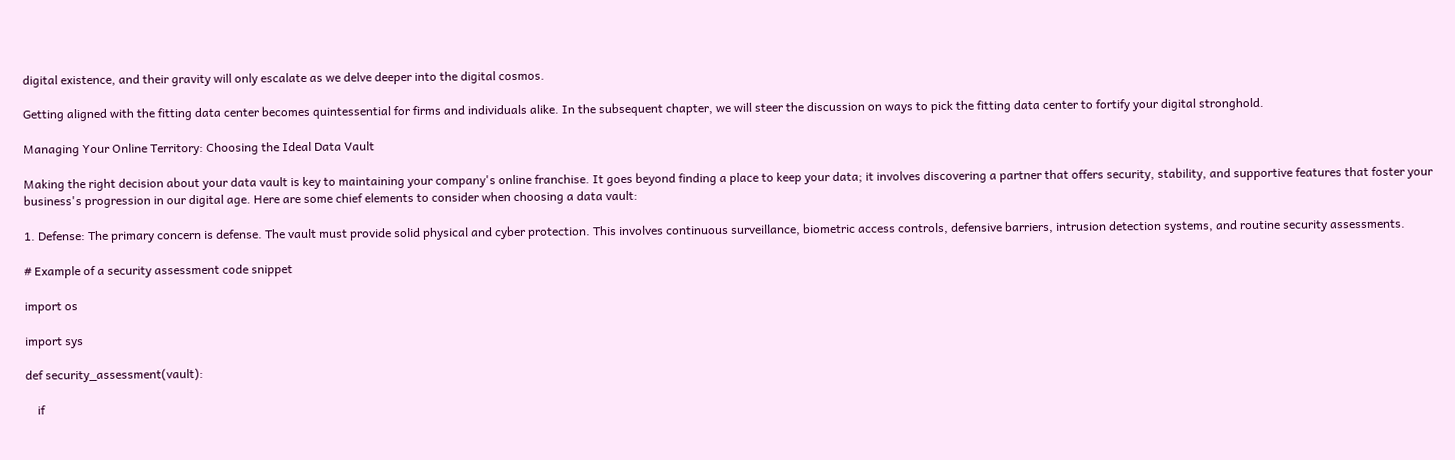digital existence, and their gravity will only escalate as we delve deeper into the digital cosmos.

Getting aligned with the fitting data center becomes quintessential for firms and individuals alike. In the subsequent chapter, we will steer the discussion on ways to pick the fitting data center to fortify your digital stronghold.

Managing Your Online Territory: Choosing the Ideal Data Vault

Making the right decision about your data vault is key to maintaining your company's online franchise. It goes beyond finding a place to keep your data; it involves discovering a partner that offers security, stability, and supportive features that foster your business's progression in our digital age. Here are some chief elements to consider when choosing a data vault:

1. Defense: The primary concern is defense. The vault must provide solid physical and cyber protection. This involves continuous surveillance, biometric access controls, defensive barriers, intrusion detection systems, and routine security assessments.

# Example of a security assessment code snippet

import os

import sys

def security_assessment(vault):

    if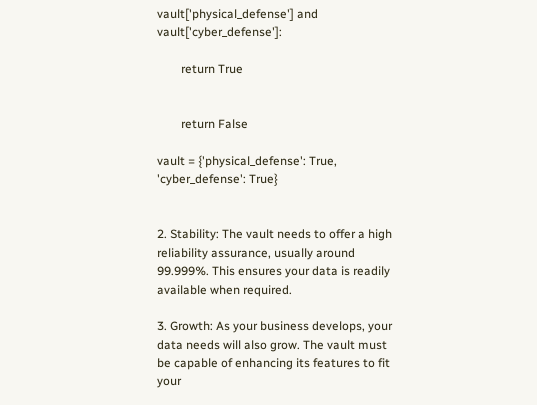vault['physical_defense'] and vault['cyber_defense']:

        return True


        return False

vault = {'physical_defense': True, 'cyber_defense': True}


2. Stability: The vault needs to offer a high reliability assurance, usually around 99.999%. This ensures your data is readily available when required.

3. Growth: As your business develops, your data needs will also grow. The vault must be capable of enhancing its features to fit your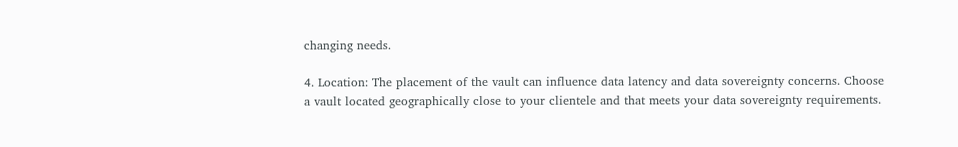changing needs.

4. Location: The placement of the vault can influence data latency and data sovereignty concerns. Choose a vault located geographically close to your clientele and that meets your data sovereignty requirements.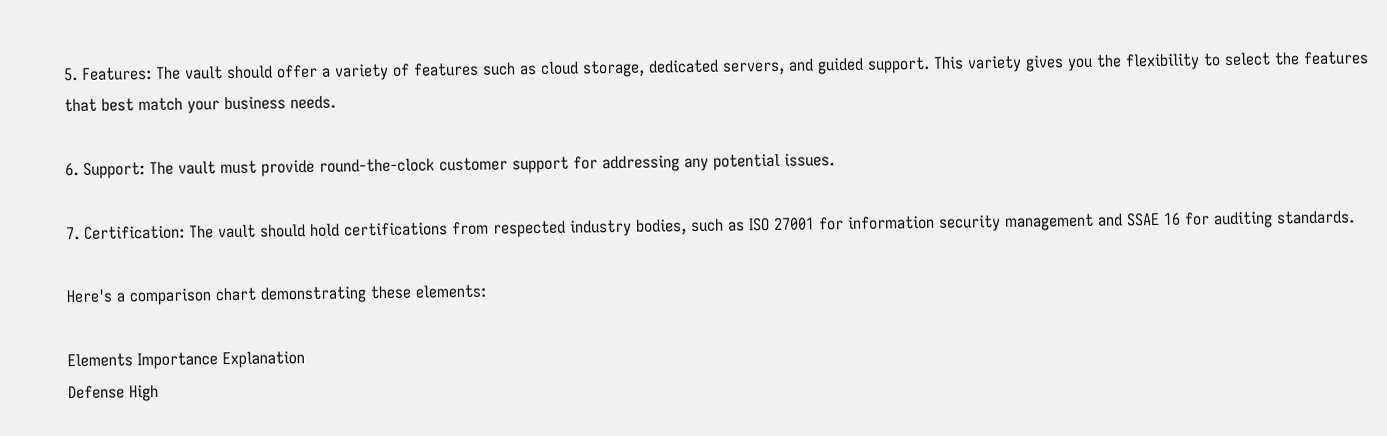5. Features: The vault should offer a variety of features such as cloud storage, dedicated servers, and guided support. This variety gives you the flexibility to select the features that best match your business needs.

6. Support: The vault must provide round-the-clock customer support for addressing any potential issues.

7. Certification: The vault should hold certifications from respected industry bodies, such as ISO 27001 for information security management and SSAE 16 for auditing standards.

Here's a comparison chart demonstrating these elements:

Elements Importance Explanation
Defense High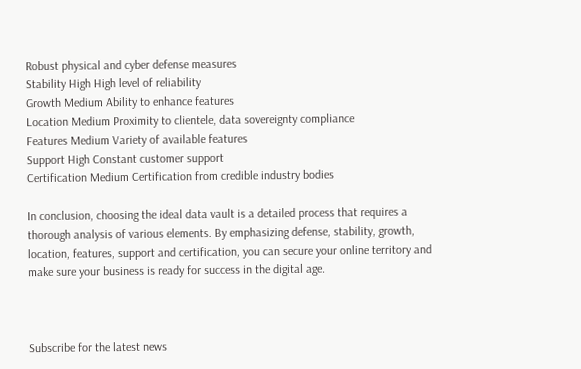Robust physical and cyber defense measures
Stability High High level of reliability
Growth Medium Ability to enhance features
Location Medium Proximity to clientele, data sovereignty compliance
Features Medium Variety of available features
Support High Constant customer support
Certification Medium Certification from credible industry bodies

In conclusion, choosing the ideal data vault is a detailed process that requires a thorough analysis of various elements. By emphasizing defense, stability, growth, location, features, support and certification, you can secure your online territory and make sure your business is ready for success in the digital age.



Subscribe for the latest news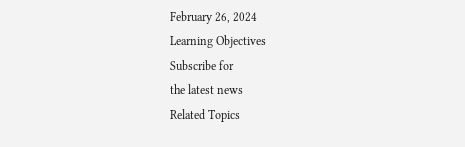February 26, 2024
Learning Objectives
Subscribe for
the latest news
Related Topics